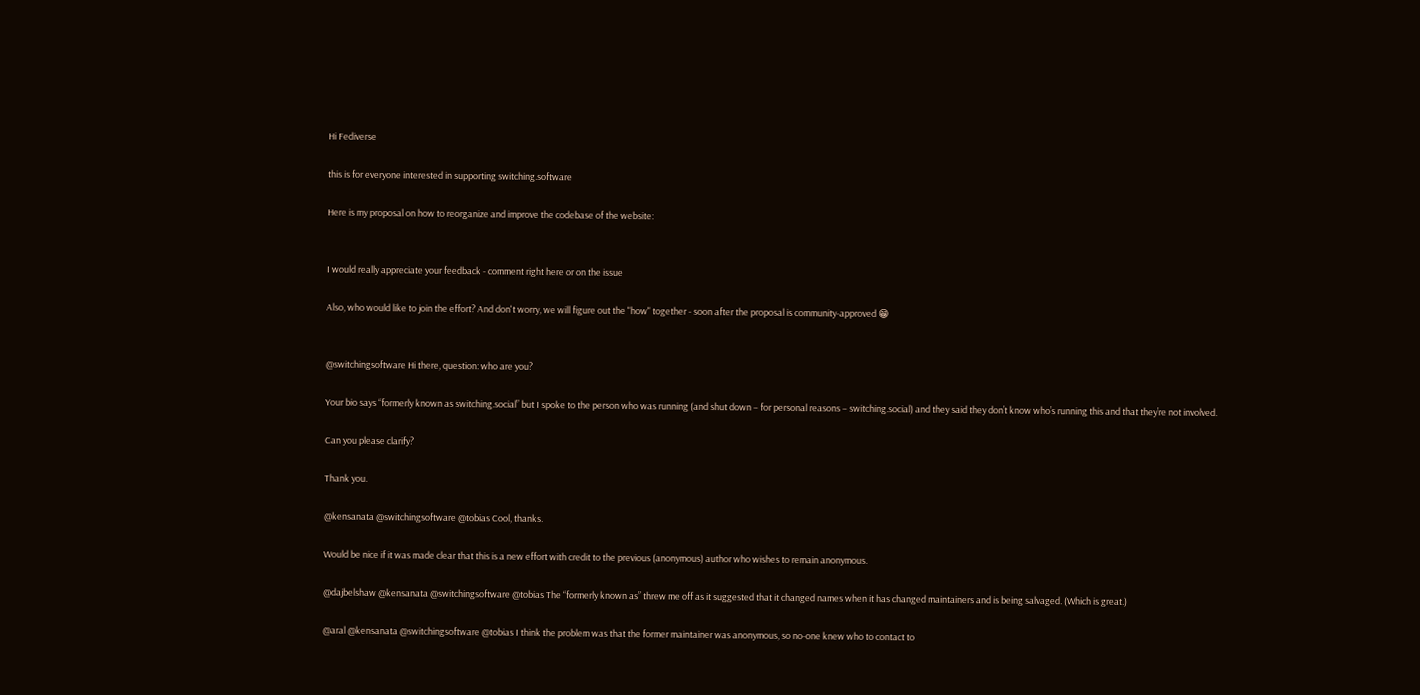Hi Fediverse

this is for everyone interested in supporting switching.software

Here is my proposal on how to reorganize and improve the codebase of the website:


I would really appreciate your feedback - comment right here or on the issue

Also, who would like to join the effort? And don't worry, we will figure out the "how" together - soon after the proposal is community-approved 😁


@switchingsoftware Hi there, question: who are you?

Your bio says “formerly known as switching.social” but I spoke to the person who was running (and shut down – for personal reasons – switching.social) and they said they don’t know who’s running this and that they’re not involved.

Can you please clarify?

Thank you.

@kensanata @switchingsoftware @tobias Cool, thanks.

Would be nice if it was made clear that this is a new effort with credit to the previous (anonymous) author who wishes to remain anonymous.

@dajbelshaw @kensanata @switchingsoftware @tobias The “formerly known as” threw me off as it suggested that it changed names when it has changed maintainers and is being salvaged. (Which is great.)

@aral @kensanata @switchingsoftware @tobias I think the problem was that the former maintainer was anonymous, so no-one knew who to contact to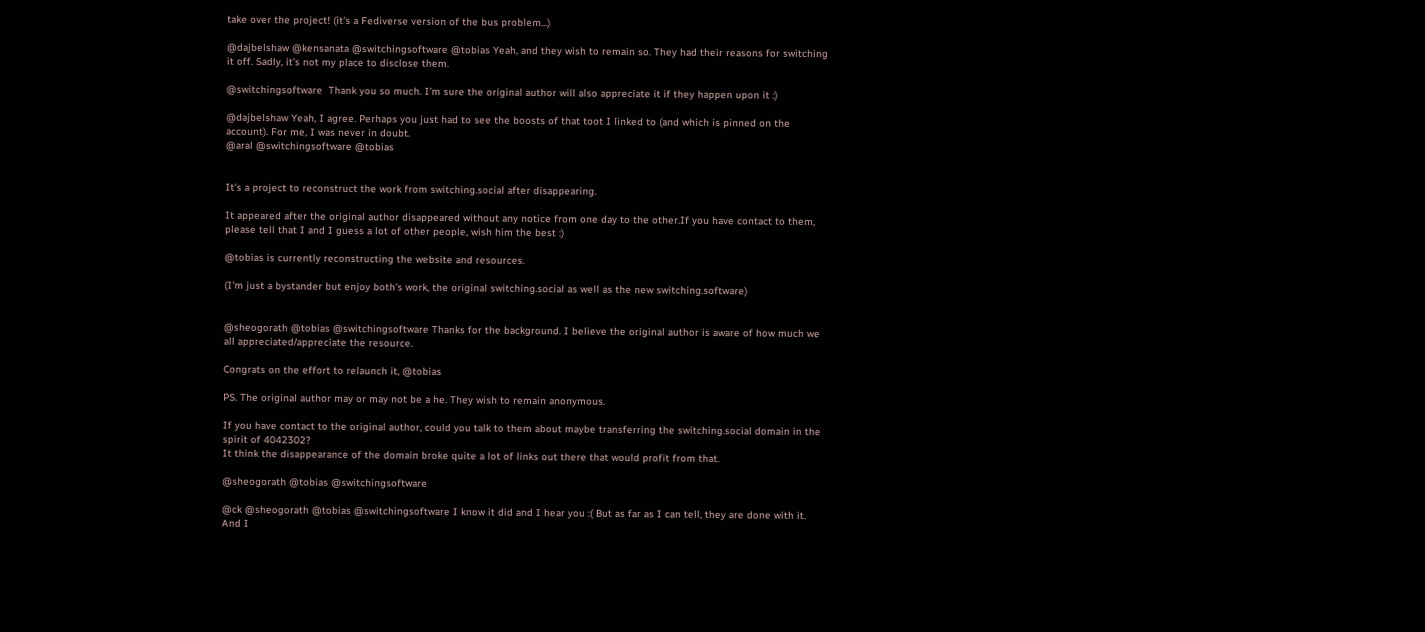take over the project! (it's a Fediverse version of the bus problem...)

@dajbelshaw @kensanata @switchingsoftware @tobias Yeah, and they wish to remain so. They had their reasons for switching it off. Sadly, it’s not my place to disclose them.

@switchingsoftware  Thank you so much. I’m sure the original author will also appreciate it if they happen upon it :)

@dajbelshaw Yeah, I agree. Perhaps you just had to see the boosts of that toot I linked to (and which is pinned on the account). For me, I was never in doubt.
@aral @switchingsoftware @tobias


It's a project to reconstruct the work from switching.social after disappearing.

It appeared after the original author disappeared without any notice from one day to the other.If you have contact to them, please tell that I and I guess a lot of other people, wish him the best :)

@tobias is currently reconstructing the website and resources.

(I'm just a bystander but enjoy both's work, the original switching.social as well as the new switching.software)


@sheogorath @tobias @switchingsoftware Thanks for the background. I believe the original author is aware of how much we all appreciated/appreciate the resource.

Congrats on the effort to relaunch it, @tobias

PS. The original author may or may not be a he. They wish to remain anonymous.

If you have contact to the original author, could you talk to them about maybe transferring the switching.social domain in the spirit of 4042302?
It think the disappearance of the domain broke quite a lot of links out there that would profit from that.

@sheogorath @tobias @switchingsoftware

@ck @sheogorath @tobias @switchingsoftware I know it did and I hear you :( But as far as I can tell, they are done with it. And I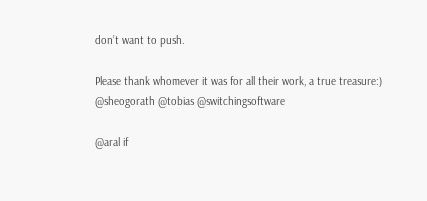don’t want to push.

Please thank whomever it was for all their work, a true treasure:)
@sheogorath @tobias @switchingsoftware

@aral if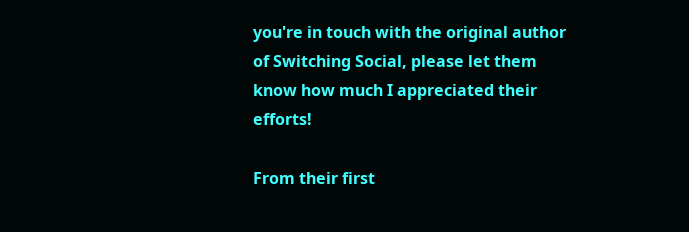you're in touch with the original author of Switching Social, please let them know how much I appreciated their efforts!

From their first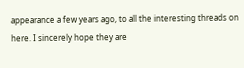appearance a few years ago, to all the interesting threads on here. I sincerely hope they are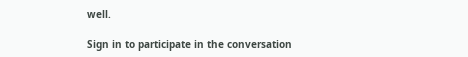well.

Sign in to participate in the conversation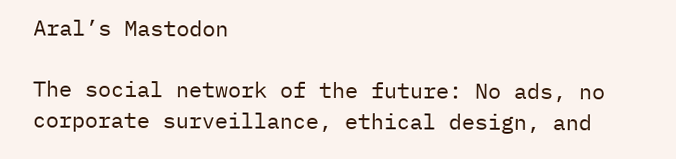Aral’s Mastodon

The social network of the future: No ads, no corporate surveillance, ethical design, and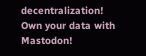decentralization! Own your data with Mastodon!